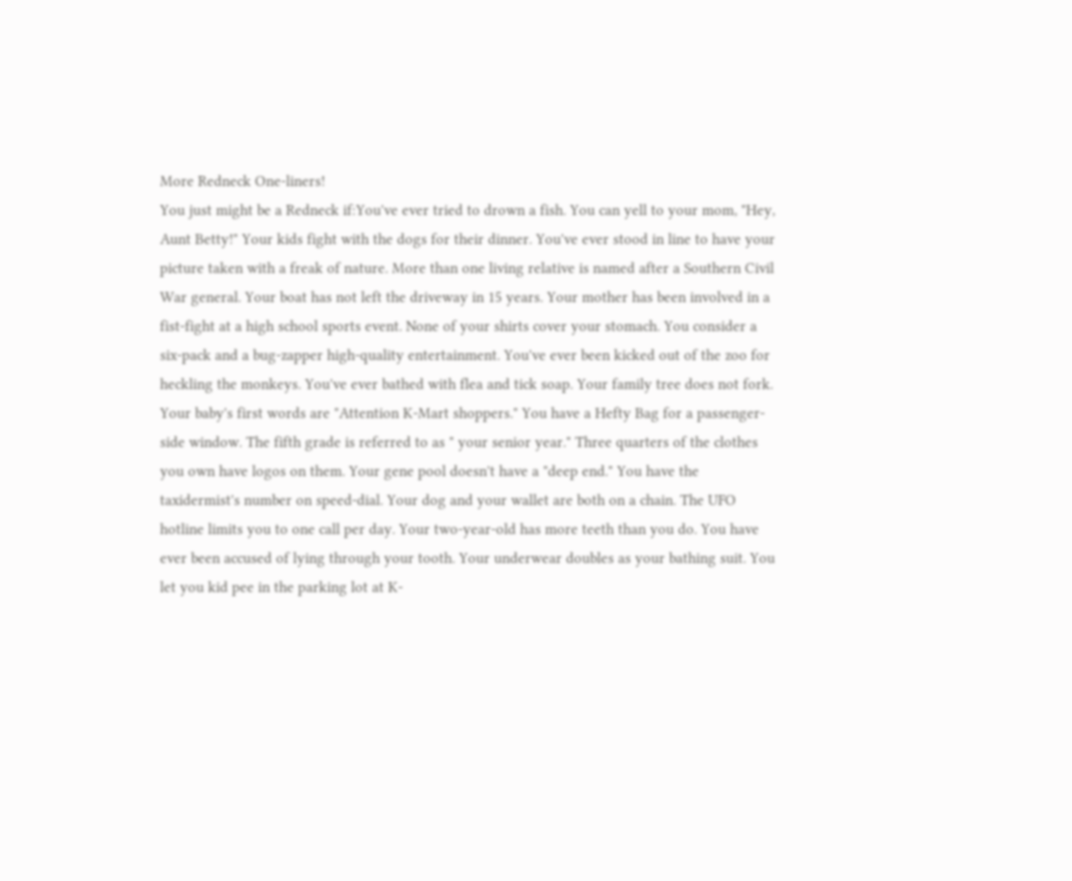More Redneck One-liners!
You just might be a Redneck if:You've ever tried to drown a fish. You can yell to your mom, "Hey, Aunt Betty!" Your kids fight with the dogs for their dinner. You've ever stood in line to have your picture taken with a freak of nature. More than one living relative is named after a Southern Civil War general. Your boat has not left the driveway in 15 years. Your mother has been involved in a fist-fight at a high school sports event. None of your shirts cover your stomach. You consider a six-pack and a bug-zapper high-quality entertainment. You've ever been kicked out of the zoo for heckling the monkeys. You've ever bathed with flea and tick soap. Your family tree does not fork. Your baby's first words are "Attention K-Mart shoppers." You have a Hefty Bag for a passenger-side window. The fifth grade is referred to as " your senior year." Three quarters of the clothes you own have logos on them. Your gene pool doesn't have a "deep end." You have the taxidermist's number on speed-dial. Your dog and your wallet are both on a chain. The UFO hotline limits you to one call per day. Your two-year-old has more teeth than you do. You have ever been accused of lying through your tooth. Your underwear doubles as your bathing suit. You let you kid pee in the parking lot at K-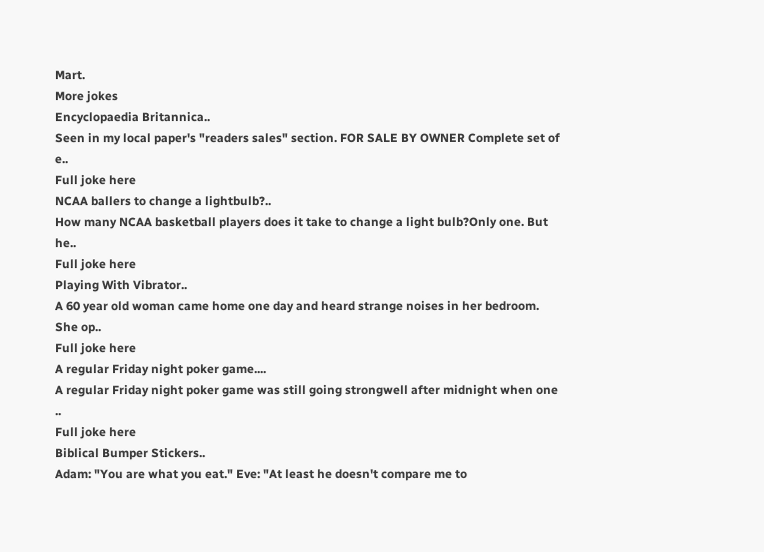Mart.
More jokes
Encyclopaedia Britannica..
Seen in my local paper's "readers sales" section. FOR SALE BY OWNER Complete set of e..
Full joke here
NCAA ballers to change a lightbulb?..
How many NCAA basketball players does it take to change a light bulb?Only one. But he..
Full joke here
Playing With Vibrator..
A 60 year old woman came home one day and heard strange noises in her bedroom. She op..
Full joke here
A regular Friday night poker game....
A regular Friday night poker game was still going strongwell after midnight when one ..
Full joke here
Biblical Bumper Stickers..
Adam: "You are what you eat." Eve: "At least he doesn't compare me to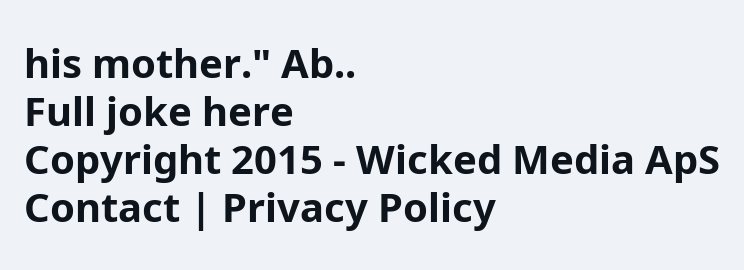his mother." Ab..
Full joke here
Copyright 2015 - Wicked Media ApS
Contact | Privacy Policy